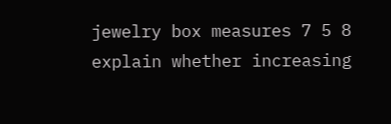jewelry box measures 7 5 8 explain whether increasing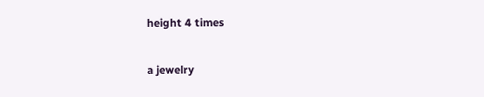height 4 times

a jewelry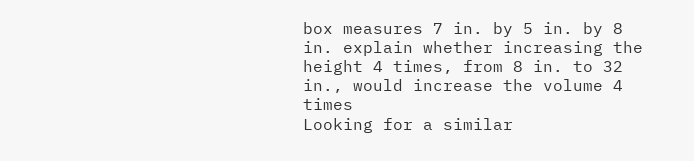box measures 7 in. by 5 in. by 8 in. explain whether increasing the height 4 times, from 8 in. to 32 in., would increase the volume 4 times
Looking for a similar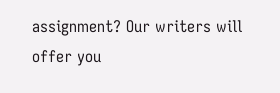assignment? Our writers will offer you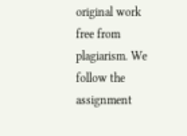original work free from plagiarism. We follow the assignment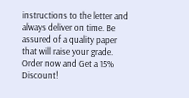instructions to the letter and always deliver on time. Be assured of a quality paper that will raise your grade. Order now and Get a 15% Discount!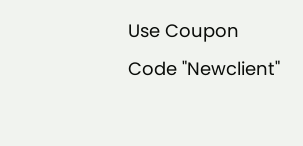Use Coupon Code "Newclient"